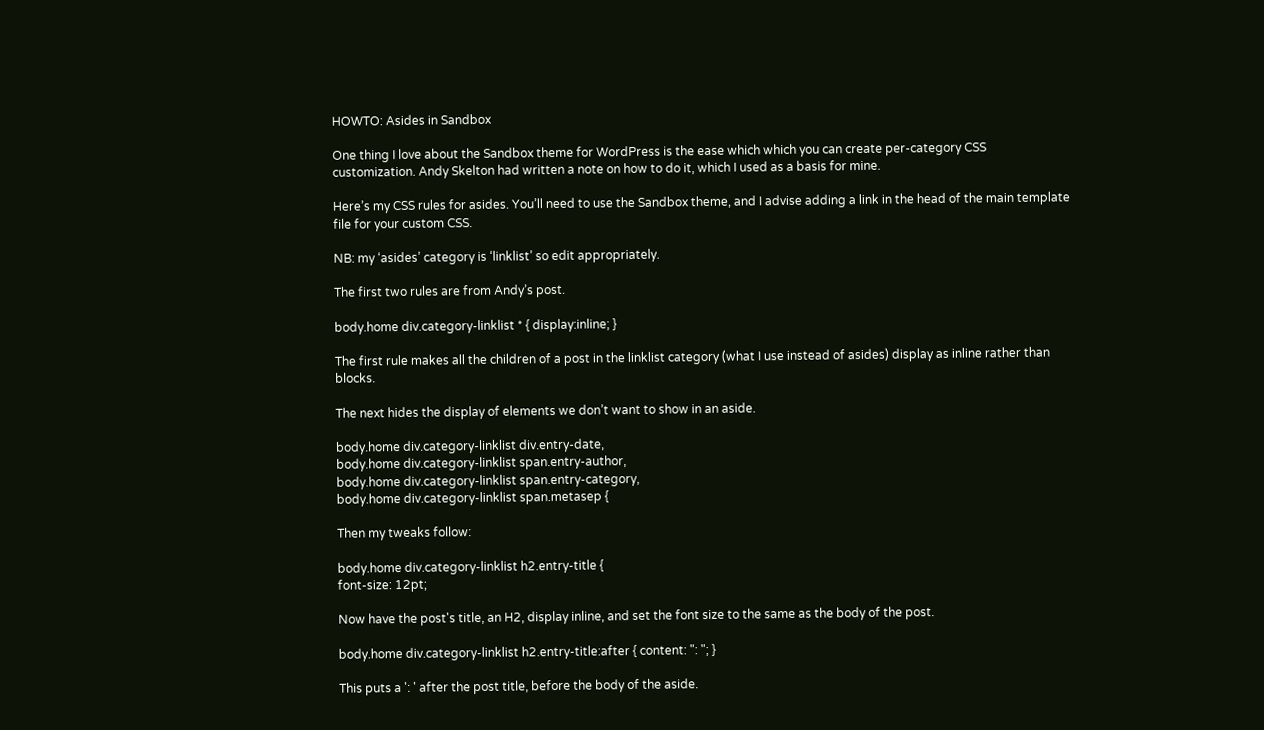HOWTO: Asides in Sandbox

One thing I love about the Sandbox theme for WordPress is the ease which which you can create per-category CSS customization. Andy Skelton had written a note on how to do it, which I used as a basis for mine.

Here’s my CSS rules for asides. You’ll need to use the Sandbox theme, and I advise adding a link in the head of the main template file for your custom CSS.

NB: my ‘asides’ category is ‘linklist’ so edit appropriately.

The first two rules are from Andy’s post.

body.home div.category-linklist * { display:inline; }

The first rule makes all the children of a post in the linklist category (what I use instead of asides) display as inline rather than blocks.

The next hides the display of elements we don’t want to show in an aside.

body.home div.category-linklist div.entry-date,
body.home div.category-linklist span.entry-author,
body.home div.category-linklist span.entry-category,
body.home div.category-linklist span.metasep {

Then my tweaks follow:

body.home div.category-linklist h2.entry-title {
font-size: 12pt;

Now have the post's title, an H2, display inline, and set the font size to the same as the body of the post.

body.home div.category-linklist h2.entry-title:after { content: ": "; }

This puts a ': ' after the post title, before the body of the aside.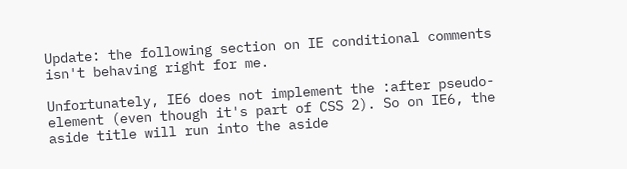Update: the following section on IE conditional comments isn't behaving right for me.

Unfortunately, IE6 does not implement the :after pseudo-element (even though it's part of CSS 2). So on IE6, the aside title will run into the aside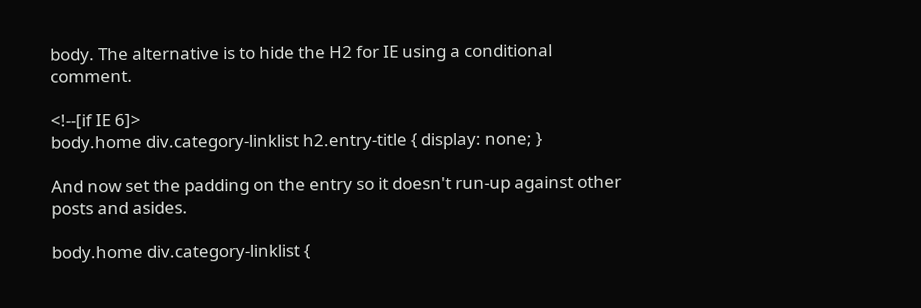body. The alternative is to hide the H2 for IE using a conditional comment.

<!--[if IE 6]>
body.home div.category-linklist h2.entry-title { display: none; }

And now set the padding on the entry so it doesn't run-up against other posts and asides.

body.home div.category-linklist {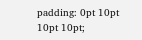padding: 0pt 10pt 10pt 10pt;